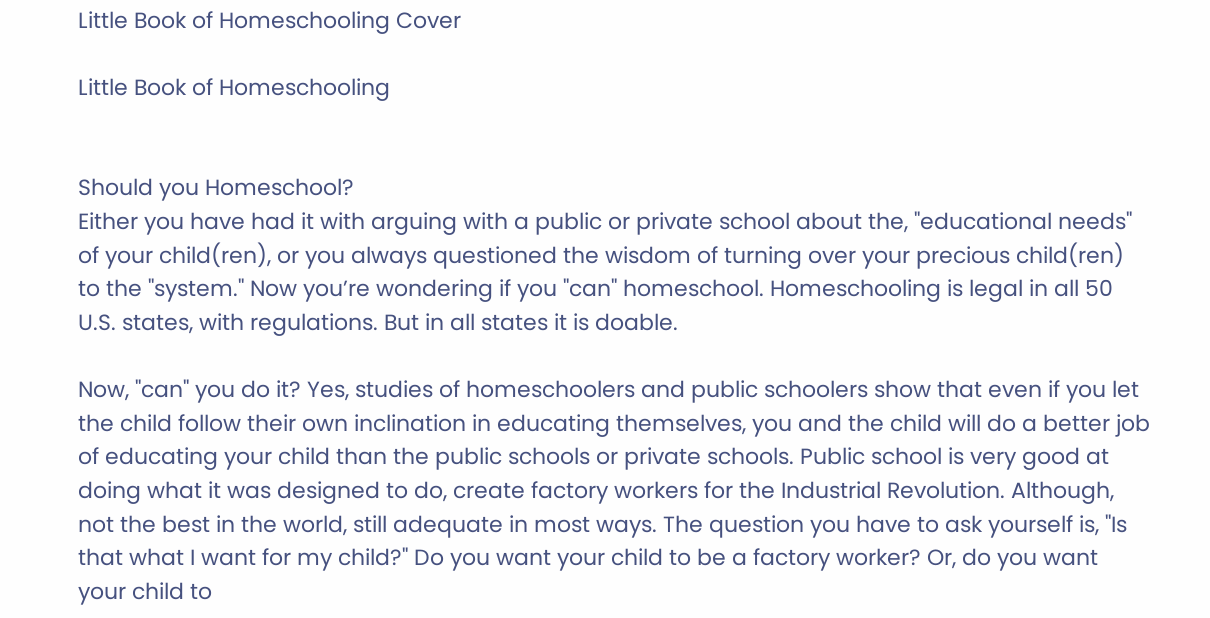Little Book of Homeschooling Cover

Little Book of Homeschooling


Should you Homeschool?
Either you have had it with arguing with a public or private school about the, "educational needs" of your child(ren), or you always questioned the wisdom of turning over your precious child(ren) to the "system." Now you’re wondering if you "can" homeschool. Homeschooling is legal in all 50 U.S. states, with regulations. But in all states it is doable.

Now, "can" you do it? Yes, studies of homeschoolers and public schoolers show that even if you let the child follow their own inclination in educating themselves, you and the child will do a better job of educating your child than the public schools or private schools. Public school is very good at doing what it was designed to do, create factory workers for the Industrial Revolution. Although, not the best in the world, still adequate in most ways. The question you have to ask yourself is, "Is that what I want for my child?" Do you want your child to be a factory worker? Or, do you want your child to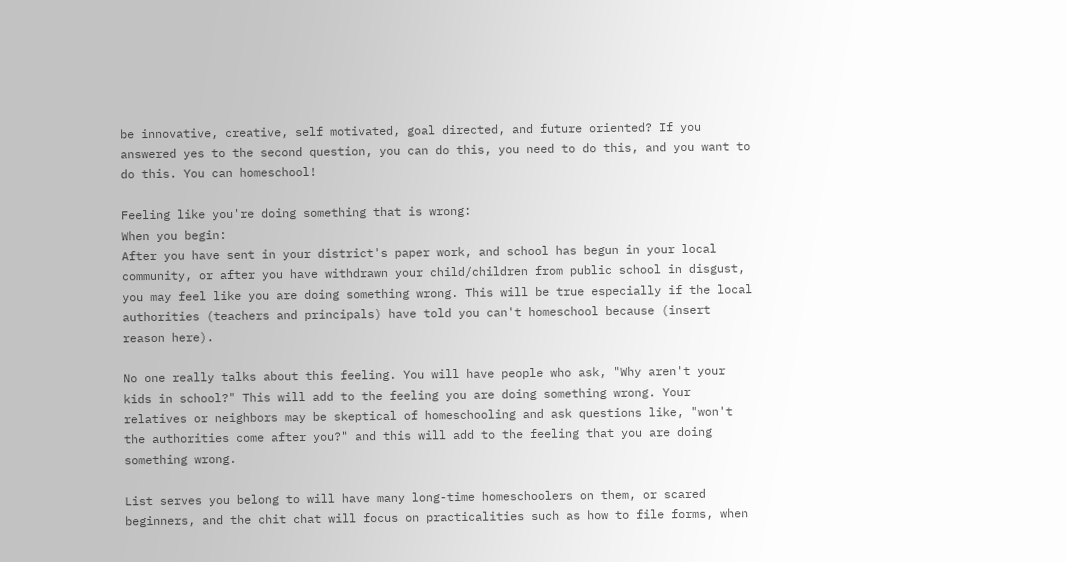be innovative, creative, self motivated, goal directed, and future oriented? If you answered yes to the second question, you can do this, you need to do this, and you want to do this. You can homeschool!

Feeling like you're doing something that is wrong:
When you begin:
After you have sent in your district's paper work, and school has begun in your local community, or after you have withdrawn your child/children from public school in disgust, you may feel like you are doing something wrong. This will be true especially if the local authorities (teachers and principals) have told you can't homeschool because (insert reason here).

No one really talks about this feeling. You will have people who ask, "Why aren't your kids in school?" This will add to the feeling you are doing something wrong. Your relatives or neighbors may be skeptical of homeschooling and ask questions like, "won't the authorities come after you?" and this will add to the feeling that you are doing something wrong.

List serves you belong to will have many long-time homeschoolers on them, or scared beginners, and the chit chat will focus on practicalities such as how to file forms, when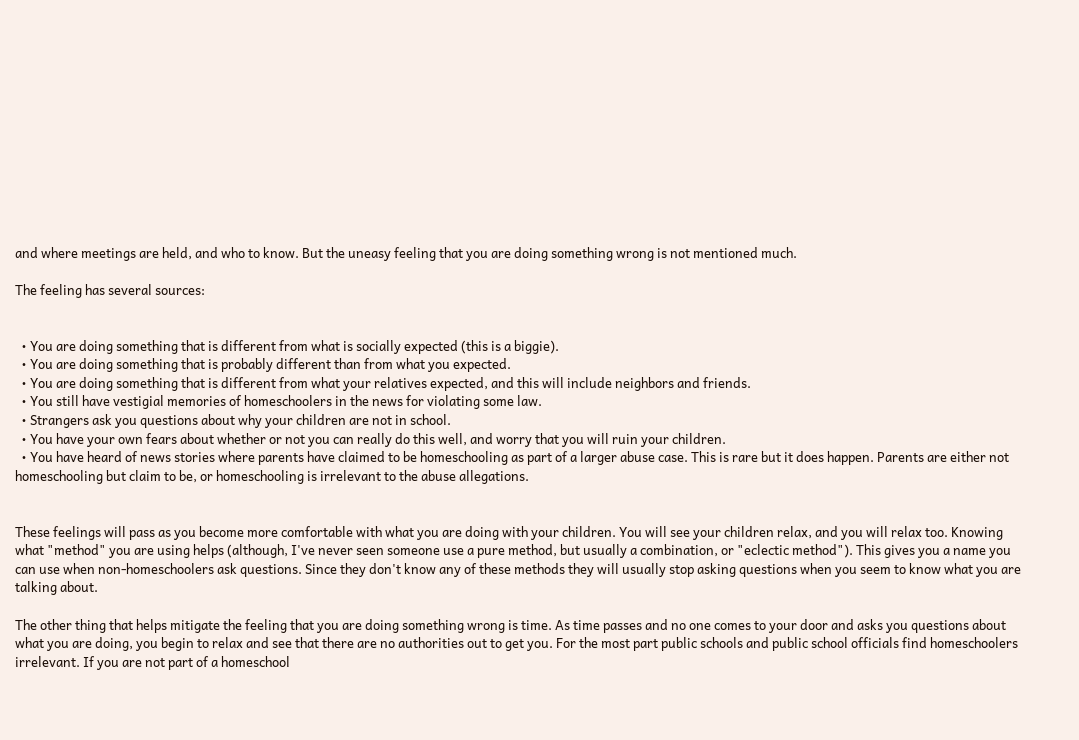and where meetings are held, and who to know. But the uneasy feeling that you are doing something wrong is not mentioned much.

The feeling has several sources:


  • You are doing something that is different from what is socially expected (this is a biggie).
  • You are doing something that is probably different than from what you expected.
  • You are doing something that is different from what your relatives expected, and this will include neighbors and friends.
  • You still have vestigial memories of homeschoolers in the news for violating some law.
  • Strangers ask you questions about why your children are not in school.
  • You have your own fears about whether or not you can really do this well, and worry that you will ruin your children.
  • You have heard of news stories where parents have claimed to be homeschooling as part of a larger abuse case. This is rare but it does happen. Parents are either not homeschooling but claim to be, or homeschooling is irrelevant to the abuse allegations.


These feelings will pass as you become more comfortable with what you are doing with your children. You will see your children relax, and you will relax too. Knowing what "method" you are using helps (although, I've never seen someone use a pure method, but usually a combination, or "eclectic method"). This gives you a name you can use when non-homeschoolers ask questions. Since they don't know any of these methods they will usually stop asking questions when you seem to know what you are talking about.

The other thing that helps mitigate the feeling that you are doing something wrong is time. As time passes and no one comes to your door and asks you questions about what you are doing, you begin to relax and see that there are no authorities out to get you. For the most part public schools and public school officials find homeschoolers irrelevant. If you are not part of a homeschool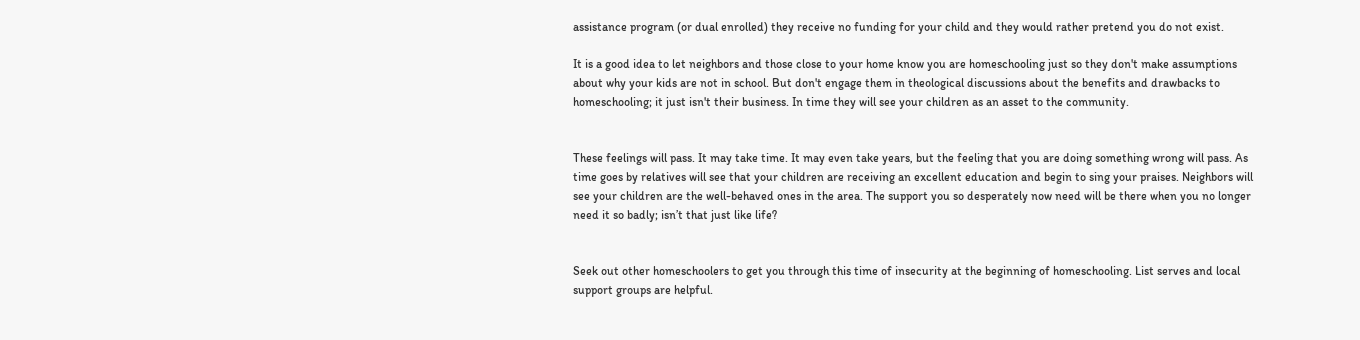assistance program (or dual enrolled) they receive no funding for your child and they would rather pretend you do not exist.

It is a good idea to let neighbors and those close to your home know you are homeschooling just so they don't make assumptions about why your kids are not in school. But don't engage them in theological discussions about the benefits and drawbacks to homeschooling; it just isn't their business. In time they will see your children as an asset to the community.


These feelings will pass. It may take time. It may even take years, but the feeling that you are doing something wrong will pass. As time goes by relatives will see that your children are receiving an excellent education and begin to sing your praises. Neighbors will see your children are the well-behaved ones in the area. The support you so desperately now need will be there when you no longer need it so badly; isn’t that just like life?


Seek out other homeschoolers to get you through this time of insecurity at the beginning of homeschooling. List serves and local support groups are helpful.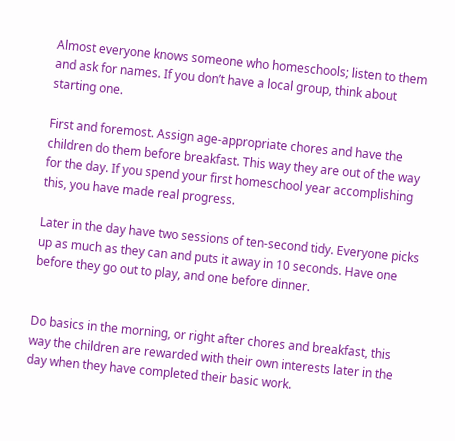Almost everyone knows someone who homeschools; listen to them and ask for names. If you don’t have a local group, think about starting one.

First and foremost. Assign age-appropriate chores and have the children do them before breakfast. This way they are out of the way for the day. If you spend your first homeschool year accomplishing this, you have made real progress.

Later in the day have two sessions of ten-second tidy. Everyone picks up as much as they can and puts it away in 10 seconds. Have one before they go out to play, and one before dinner.


Do basics in the morning, or right after chores and breakfast, this way the children are rewarded with their own interests later in the day when they have completed their basic work.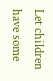Let children have some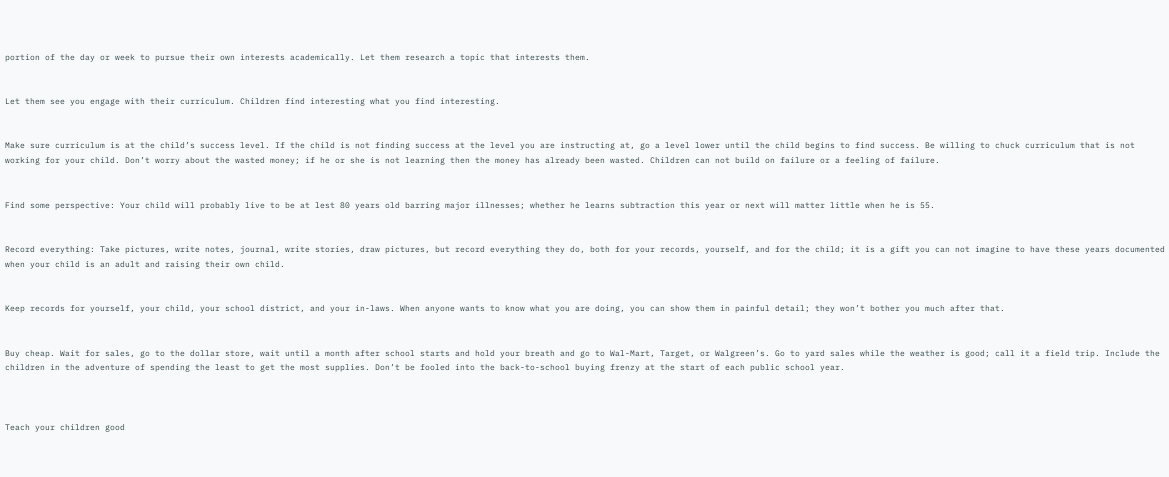portion of the day or week to pursue their own interests academically. Let them research a topic that interests them.


Let them see you engage with their curriculum. Children find interesting what you find interesting.


Make sure curriculum is at the child’s success level. If the child is not finding success at the level you are instructing at, go a level lower until the child begins to find success. Be willing to chuck curriculum that is not working for your child. Don’t worry about the wasted money; if he or she is not learning then the money has already been wasted. Children can not build on failure or a feeling of failure.


Find some perspective: Your child will probably live to be at lest 80 years old barring major illnesses; whether he learns subtraction this year or next will matter little when he is 55.


Record everything: Take pictures, write notes, journal, write stories, draw pictures, but record everything they do, both for your records, yourself, and for the child; it is a gift you can not imagine to have these years documented when your child is an adult and raising their own child.


Keep records for yourself, your child, your school district, and your in-laws. When anyone wants to know what you are doing, you can show them in painful detail; they won’t bother you much after that.


Buy cheap. Wait for sales, go to the dollar store, wait until a month after school starts and hold your breath and go to Wal-Mart, Target, or Walgreen’s. Go to yard sales while the weather is good; call it a field trip. Include the children in the adventure of spending the least to get the most supplies. Don’t be fooled into the back-to-school buying frenzy at the start of each public school year.



Teach your children good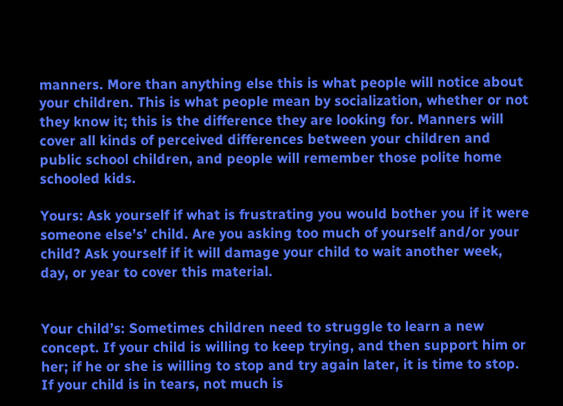manners. More than anything else this is what people will notice about your children. This is what people mean by socialization, whether or not they know it; this is the difference they are looking for. Manners will cover all kinds of perceived differences between your children and public school children, and people will remember those polite home schooled kids.

Yours: Ask yourself if what is frustrating you would bother you if it were someone else’s’ child. Are you asking too much of yourself and/or your child? Ask yourself if it will damage your child to wait another week, day, or year to cover this material.


Your child’s: Sometimes children need to struggle to learn a new concept. If your child is willing to keep trying, and then support him or her; if he or she is willing to stop and try again later, it is time to stop. If your child is in tears, not much is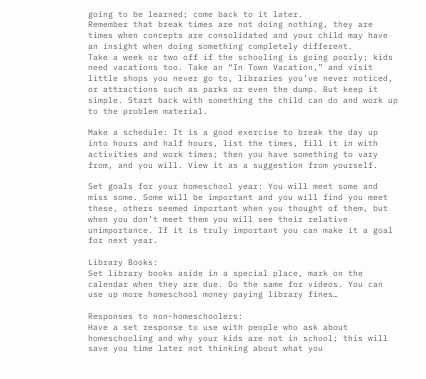going to be learned; come back to it later.
Remember that break times are not doing nothing, they are times when concepts are consolidated and your child may have an insight when doing something completely different.
Take a week or two off if the schooling is going poorly; kids need vacations too. Take an “In Town Vacation,” and visit little shops you never go to, libraries you’ve never noticed, or attractions such as parks or even the dump. But keep it simple. Start back with something the child can do and work up to the problem material.

Make a schedule: It is a good exercise to break the day up into hours and half hours, list the times, fill it in with activities and work times; then you have something to vary from, and you will. View it as a suggestion from yourself.

Set goals for your homeschool year: You will meet some and miss some. Some will be important and you will find you meet these, others seemed important when you thought of them, but when you don’t meet them you will see their relative unimportance. If it is truly important you can make it a goal for next year.

Library Books:
Set library books aside in a special place, mark on the calendar when they are due. Do the same for videos. You can use up more homeschool money paying library fines…

Responses to non-homeschoolers:
Have a set response to use with people who ask about homeschooling and why your kids are not in school; this will save you time later not thinking about what you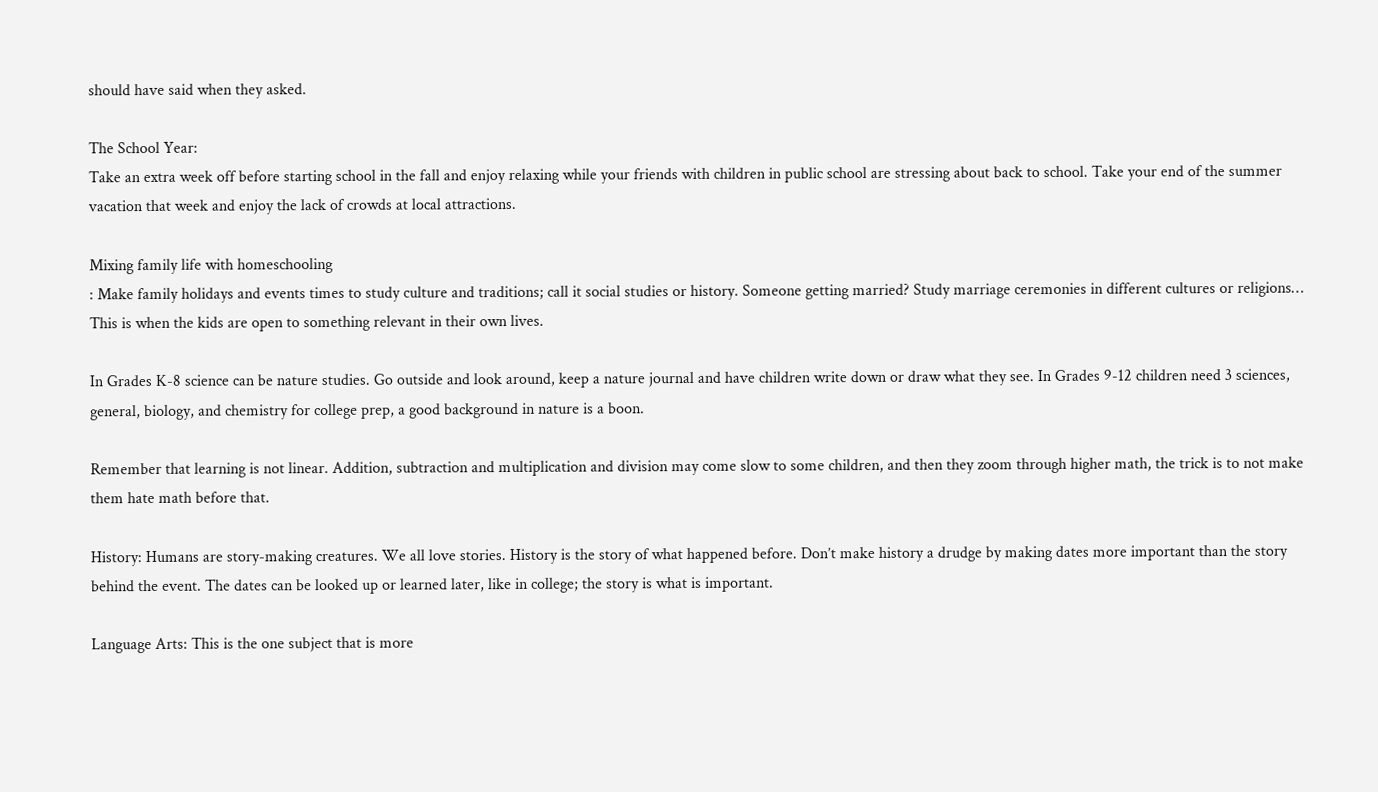should have said when they asked.

The School Year:
Take an extra week off before starting school in the fall and enjoy relaxing while your friends with children in public school are stressing about back to school. Take your end of the summer vacation that week and enjoy the lack of crowds at local attractions.

Mixing family life with homeschooling
: Make family holidays and events times to study culture and traditions; call it social studies or history. Someone getting married? Study marriage ceremonies in different cultures or religions… This is when the kids are open to something relevant in their own lives.

In Grades K-8 science can be nature studies. Go outside and look around, keep a nature journal and have children write down or draw what they see. In Grades 9-12 children need 3 sciences, general, biology, and chemistry for college prep, a good background in nature is a boon.

Remember that learning is not linear. Addition, subtraction and multiplication and division may come slow to some children, and then they zoom through higher math, the trick is to not make them hate math before that.

History: Humans are story-making creatures. We all love stories. History is the story of what happened before. Don’t make history a drudge by making dates more important than the story behind the event. The dates can be looked up or learned later, like in college; the story is what is important.

Language Arts: This is the one subject that is more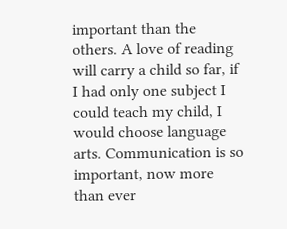important than the others. A love of reading will carry a child so far, if I had only one subject I could teach my child, I would choose language arts. Communication is so important, now more than ever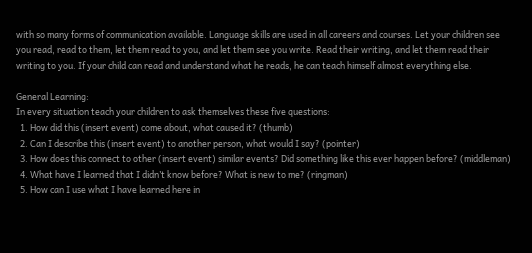with so many forms of communication available. Language skills are used in all careers and courses. Let your children see you read, read to them, let them read to you, and let them see you write. Read their writing, and let them read their writing to you. If your child can read and understand what he reads, he can teach himself almost everything else.

General Learning:
In every situation teach your children to ask themselves these five questions:
  1. How did this (insert event) come about, what caused it? (thumb)
  2. Can I describe this (insert event) to another person, what would I say? (pointer)
  3. How does this connect to other (insert event) similar events? Did something like this ever happen before? (middleman)
  4. What have I learned that I didn’t know before? What is new to me? (ringman)
  5. How can I use what I have learned here in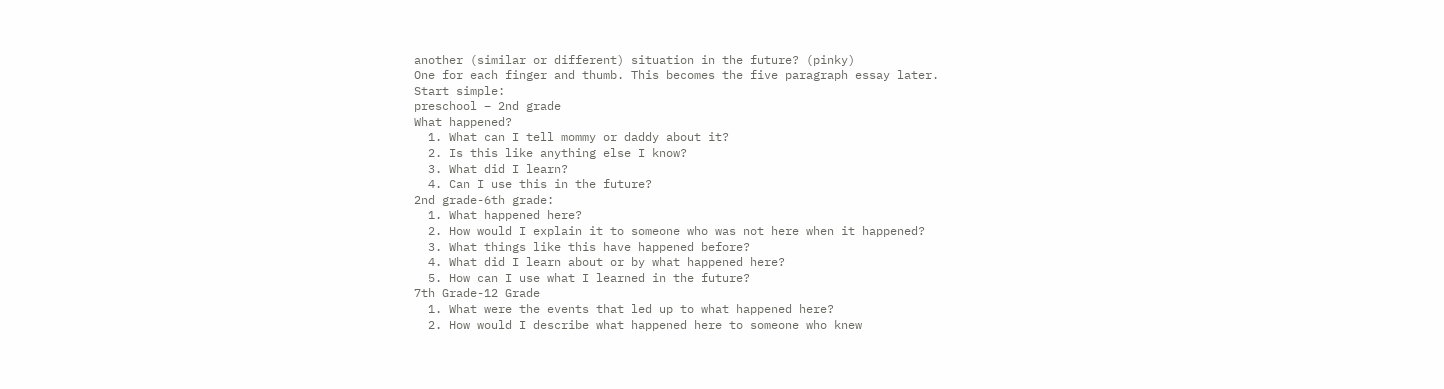another (similar or different) situation in the future? (pinky)
One for each finger and thumb. This becomes the five paragraph essay later.
Start simple:
preschool – 2nd grade
What happened?
  1. What can I tell mommy or daddy about it?
  2. Is this like anything else I know?
  3. What did I learn?
  4. Can I use this in the future?
2nd grade-6th grade:
  1. What happened here?
  2. How would I explain it to someone who was not here when it happened?
  3. What things like this have happened before?
  4. What did I learn about or by what happened here?
  5. How can I use what I learned in the future?
7th Grade-12 Grade
  1. What were the events that led up to what happened here?
  2. How would I describe what happened here to someone who knew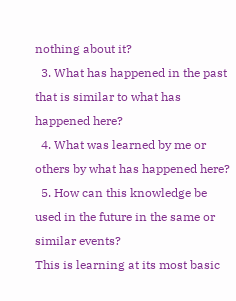nothing about it?
  3. What has happened in the past that is similar to what has happened here?
  4. What was learned by me or others by what has happened here?
  5. How can this knowledge be used in the future in the same or similar events?
This is learning at its most basic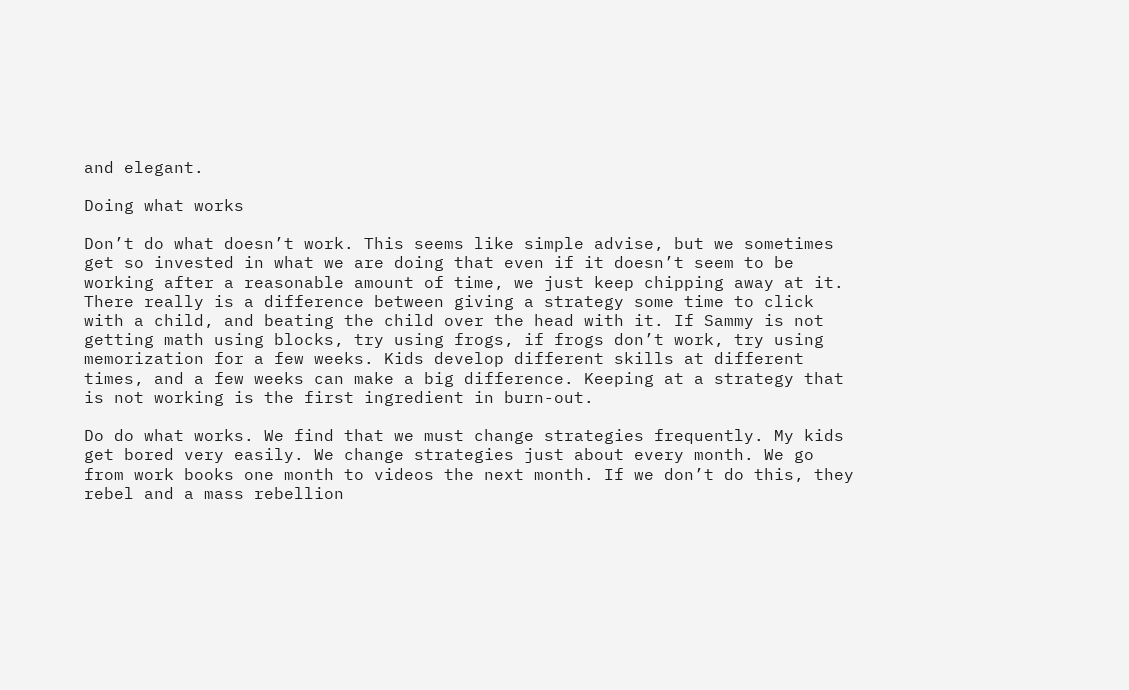and elegant.

Doing what works

Don’t do what doesn’t work. This seems like simple advise, but we sometimes get so invested in what we are doing that even if it doesn’t seem to be working after a reasonable amount of time, we just keep chipping away at it. There really is a difference between giving a strategy some time to click with a child, and beating the child over the head with it. If Sammy is not getting math using blocks, try using frogs, if frogs don’t work, try using memorization for a few weeks. Kids develop different skills at different times, and a few weeks can make a big difference. Keeping at a strategy that is not working is the first ingredient in burn-out.

Do do what works. We find that we must change strategies frequently. My kids get bored very easily. We change strategies just about every month. We go from work books one month to videos the next month. If we don’t do this, they rebel and a mass rebellion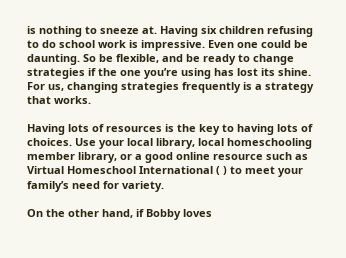is nothing to sneeze at. Having six children refusing to do school work is impressive. Even one could be daunting. So be flexible, and be ready to change strategies if the one you’re using has lost its shine. For us, changing strategies frequently is a strategy that works.

Having lots of resources is the key to having lots of choices. Use your local library, local homeschooling member library, or a good online resource such as Virtual Homeschool International ( ) to meet your family’s need for variety.

On the other hand, if Bobby loves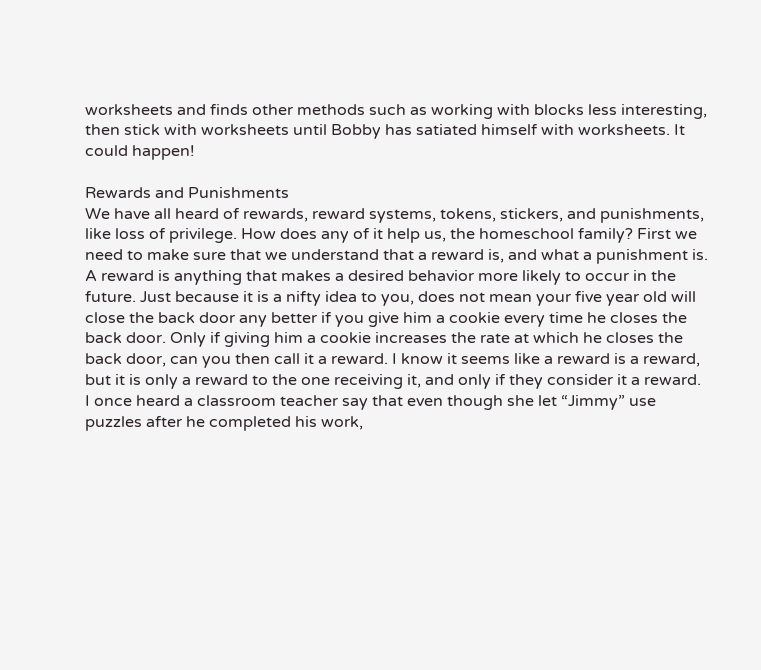worksheets and finds other methods such as working with blocks less interesting, then stick with worksheets until Bobby has satiated himself with worksheets. It could happen!

Rewards and Punishments
We have all heard of rewards, reward systems, tokens, stickers, and punishments, like loss of privilege. How does any of it help us, the homeschool family? First we need to make sure that we understand that a reward is, and what a punishment is. A reward is anything that makes a desired behavior more likely to occur in the future. Just because it is a nifty idea to you, does not mean your five year old will close the back door any better if you give him a cookie every time he closes the back door. Only if giving him a cookie increases the rate at which he closes the back door, can you then call it a reward. I know it seems like a reward is a reward, but it is only a reward to the one receiving it, and only if they consider it a reward. I once heard a classroom teacher say that even though she let “Jimmy” use puzzles after he completed his work,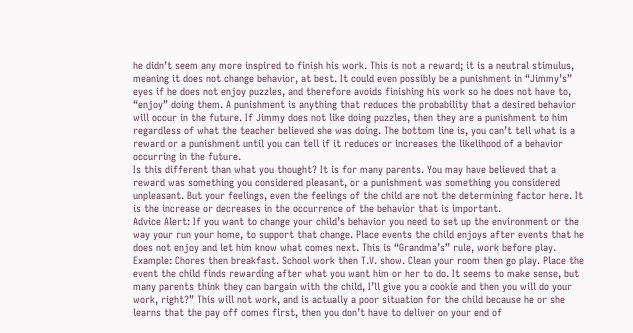he didn’t seem any more inspired to finish his work. This is not a reward; it is a neutral stimulus, meaning it does not change behavior, at best. It could even possibly be a punishment in “Jimmy’s” eyes if he does not enjoy puzzles, and therefore avoids finishing his work so he does not have to, “enjoy” doing them. A punishment is anything that reduces the probability that a desired behavior will occur in the future. If Jimmy does not like doing puzzles, then they are a punishment to him regardless of what the teacher believed she was doing. The bottom line is, you can’t tell what is a reward or a punishment until you can tell if it reduces or increases the likelihood of a behavior occurring in the future.
Is this different than what you thought? It is for many parents. You may have believed that a reward was something you considered pleasant, or a punishment was something you considered unpleasant. But your feelings, even the feelings of the child are not the determining factor here. It is the increase or decreases in the occurrence of the behavior that is important.
Advice Alert: If you want to change your child’s behavior you need to set up the environment or the way your run your home, to support that change. Place events the child enjoys after events that he does not enjoy and let him know what comes next. This is “Grandma’s” rule, work before play. Example: Chores then breakfast. School work then T.V. show. Clean your room then go play. Place the event the child finds rewarding after what you want him or her to do. It seems to make sense, but many parents think they can bargain with the child, I’ll give you a cookie and then you will do your work, right?” This will not work, and is actually a poor situation for the child because he or she learns that the pay off comes first, then you don’t have to deliver on your end of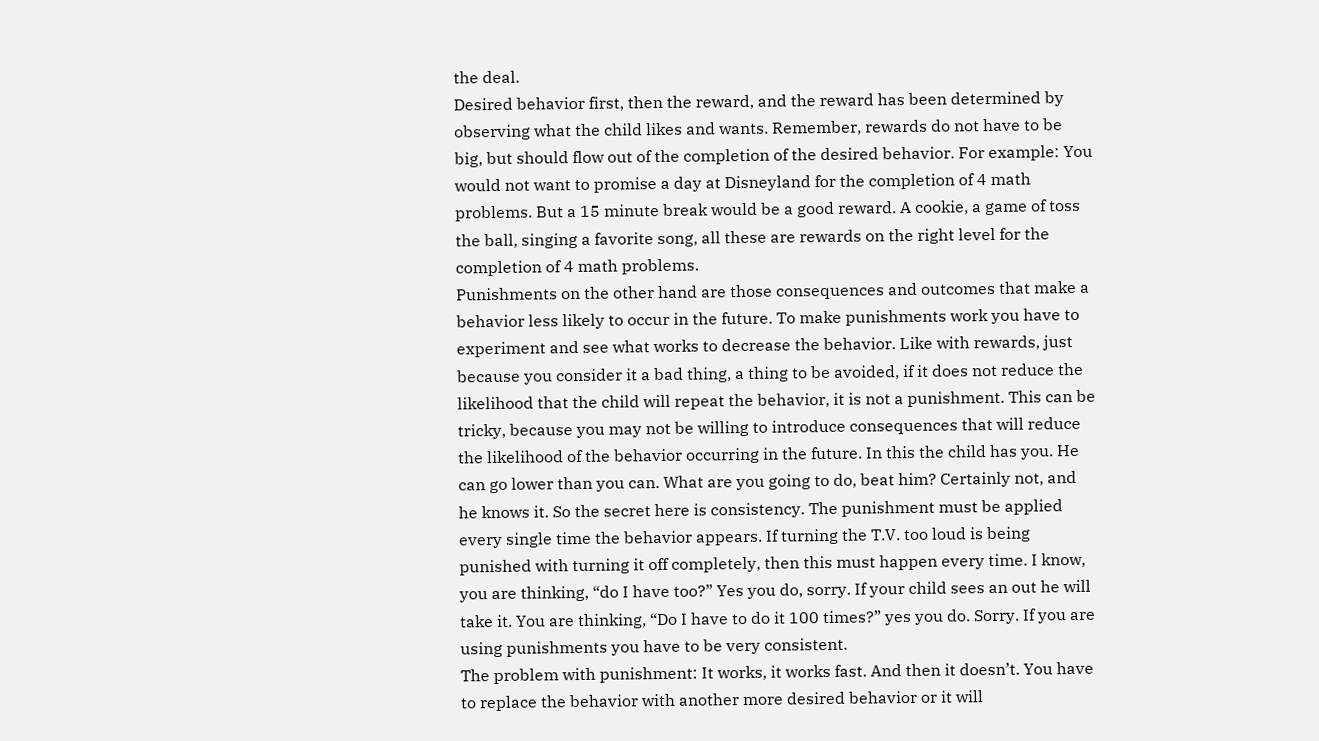the deal.
Desired behavior first, then the reward, and the reward has been determined by observing what the child likes and wants. Remember, rewards do not have to be big, but should flow out of the completion of the desired behavior. For example: You would not want to promise a day at Disneyland for the completion of 4 math problems. But a 15 minute break would be a good reward. A cookie, a game of toss the ball, singing a favorite song, all these are rewards on the right level for the completion of 4 math problems.
Punishments on the other hand are those consequences and outcomes that make a behavior less likely to occur in the future. To make punishments work you have to experiment and see what works to decrease the behavior. Like with rewards, just because you consider it a bad thing, a thing to be avoided, if it does not reduce the likelihood that the child will repeat the behavior, it is not a punishment. This can be tricky, because you may not be willing to introduce consequences that will reduce the likelihood of the behavior occurring in the future. In this the child has you. He can go lower than you can. What are you going to do, beat him? Certainly not, and he knows it. So the secret here is consistency. The punishment must be applied every single time the behavior appears. If turning the T.V. too loud is being punished with turning it off completely, then this must happen every time. I know, you are thinking, “do I have too?” Yes you do, sorry. If your child sees an out he will take it. You are thinking, “Do I have to do it 100 times?” yes you do. Sorry. If you are using punishments you have to be very consistent.
The problem with punishment: It works, it works fast. And then it doesn’t. You have to replace the behavior with another more desired behavior or it will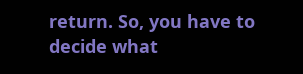return. So, you have to decide what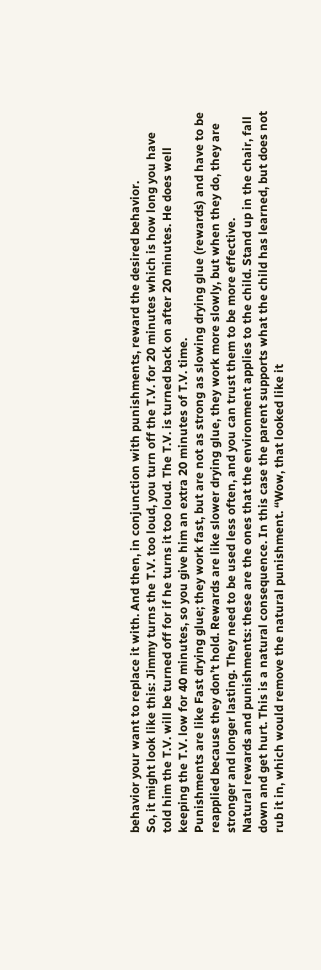behavior your want to replace it with. And then, in conjunction with punishments, reward the desired behavior.
So, it might look like this: Jimmy turns the T.V. too loud, you turn off the T.V. for 20 minutes which is how long you have told him the T.V. will be turned off for if he turns it too loud. The T.V. is turned back on after 20 minutes. He does well keeping the T.V. low for 40 minutes, so you give him an extra 20 minutes of T.V. time.
Punishments are like Fast drying glue; they work fast, but are not as strong as slowing drying glue (rewards) and have to be reapplied because they don’t hold. Rewards are like slower drying glue, they work more slowly, but when they do, they are stronger and longer lasting. They need to be used less often, and you can trust them to be more effective.
Natural rewards and punishments: these are the ones that the environment applies to the child. Stand up in the chair, fall down and get hurt. This is a natural consequence. In this case the parent supports what the child has learned, but does not rub it in, which would remove the natural punishment. “Wow, that looked like it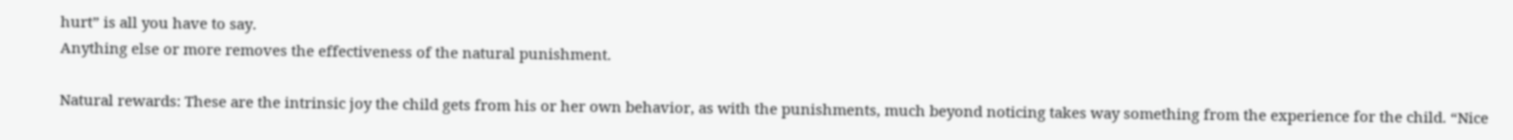hurt” is all you have to say.
Anything else or more removes the effectiveness of the natural punishment.

Natural rewards: These are the intrinsic joy the child gets from his or her own behavior, as with the punishments, much beyond noticing takes way something from the experience for the child. “Nice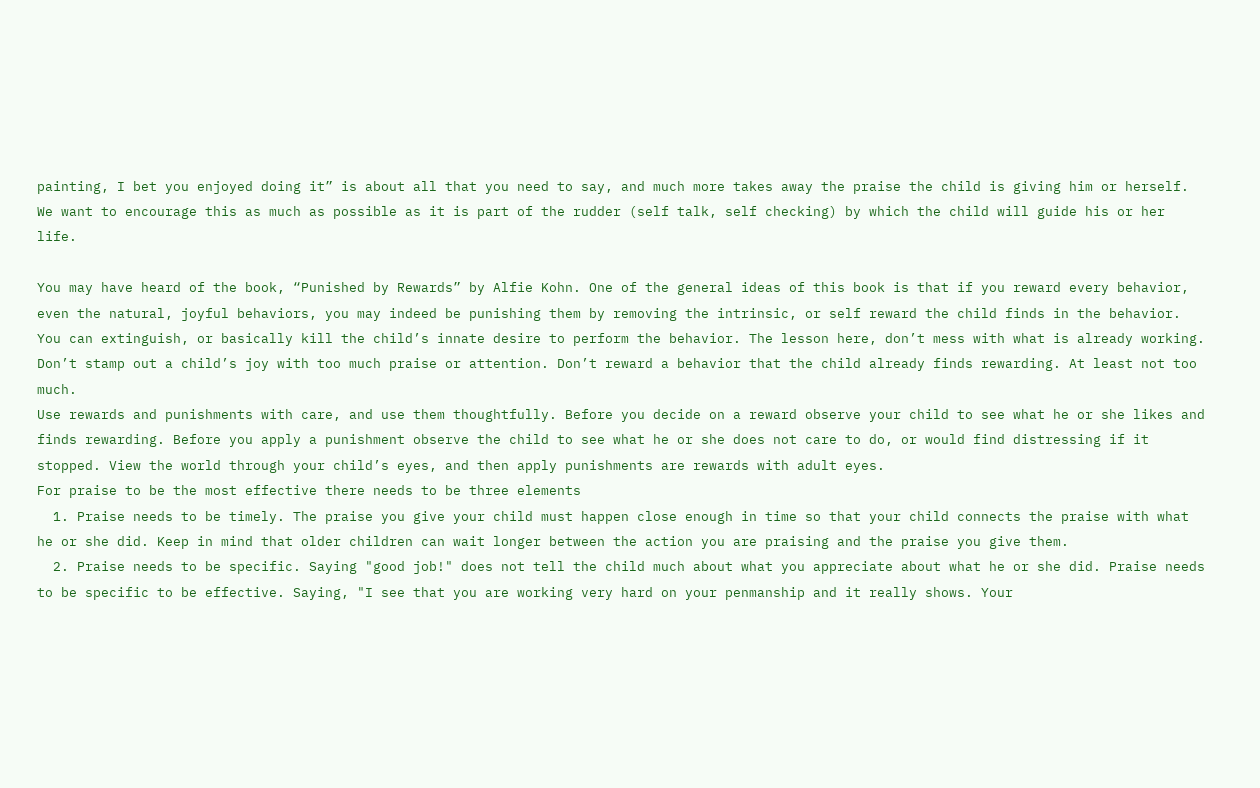painting, I bet you enjoyed doing it” is about all that you need to say, and much more takes away the praise the child is giving him or herself. We want to encourage this as much as possible as it is part of the rudder (self talk, self checking) by which the child will guide his or her life.

You may have heard of the book, “Punished by Rewards” by Alfie Kohn. One of the general ideas of this book is that if you reward every behavior, even the natural, joyful behaviors, you may indeed be punishing them by removing the intrinsic, or self reward the child finds in the behavior. You can extinguish, or basically kill the child’s innate desire to perform the behavior. The lesson here, don’t mess with what is already working. Don’t stamp out a child’s joy with too much praise or attention. Don’t reward a behavior that the child already finds rewarding. At least not too much.
Use rewards and punishments with care, and use them thoughtfully. Before you decide on a reward observe your child to see what he or she likes and finds rewarding. Before you apply a punishment observe the child to see what he or she does not care to do, or would find distressing if it stopped. View the world through your child’s eyes, and then apply punishments are rewards with adult eyes.
For praise to be the most effective there needs to be three elements
  1. Praise needs to be timely. The praise you give your child must happen close enough in time so that your child connects the praise with what he or she did. Keep in mind that older children can wait longer between the action you are praising and the praise you give them.
  2. Praise needs to be specific. Saying "good job!" does not tell the child much about what you appreciate about what he or she did. Praise needs to be specific to be effective. Saying, "I see that you are working very hard on your penmanship and it really shows. Your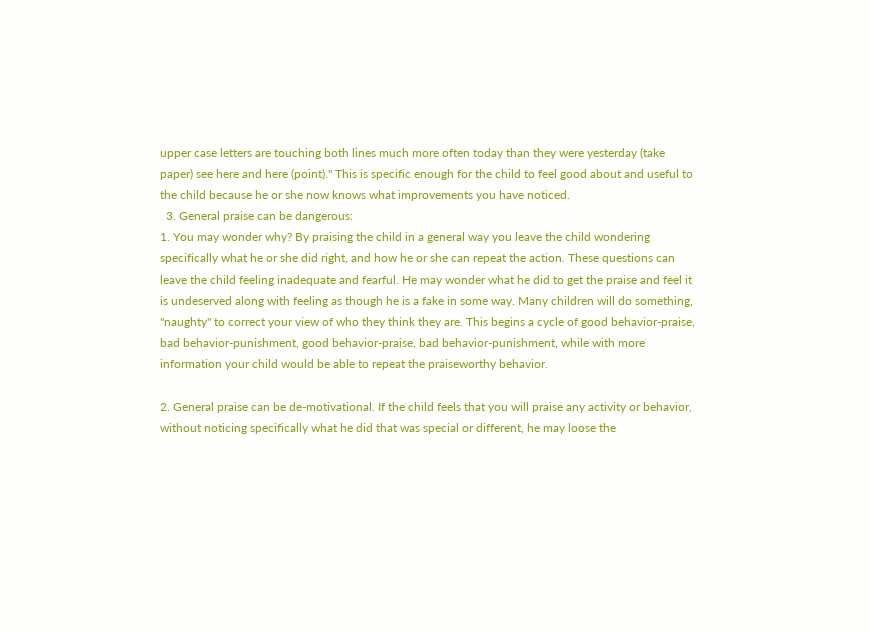upper case letters are touching both lines much more often today than they were yesterday (take paper) see here and here (point)." This is specific enough for the child to feel good about and useful to the child because he or she now knows what improvements you have noticed.
  3. General praise can be dangerous:
1. You may wonder why? By praising the child in a general way you leave the child wondering specifically what he or she did right, and how he or she can repeat the action. These questions can leave the child feeling inadequate and fearful. He may wonder what he did to get the praise and feel it is undeserved along with feeling as though he is a fake in some way. Many children will do something, "naughty" to correct your view of who they think they are. This begins a cycle of good behavior-praise, bad behavior-punishment, good behavior-praise, bad behavior-punishment, while with more information your child would be able to repeat the praiseworthy behavior.

2. General praise can be de-motivational. If the child feels that you will praise any activity or behavior, without noticing specifically what he did that was special or different, he may loose the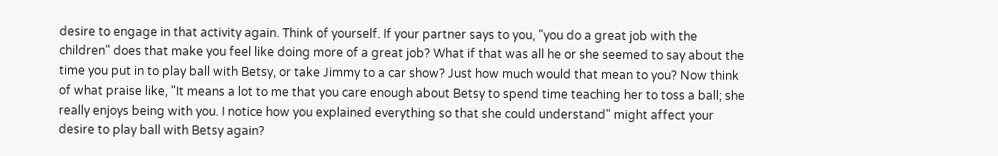desire to engage in that activity again. Think of yourself. If your partner says to you, "you do a great job with the children" does that make you feel like doing more of a great job? What if that was all he or she seemed to say about the time you put in to play ball with Betsy, or take Jimmy to a car show? Just how much would that mean to you? Now think of what praise like, "It means a lot to me that you care enough about Betsy to spend time teaching her to toss a ball; she really enjoys being with you. I notice how you explained everything so that she could understand" might affect your desire to play ball with Betsy again?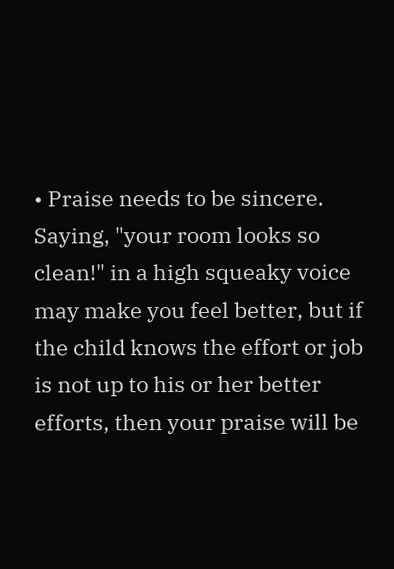• Praise needs to be sincere. Saying, "your room looks so clean!" in a high squeaky voice may make you feel better, but if the child knows the effort or job is not up to his or her better efforts, then your praise will be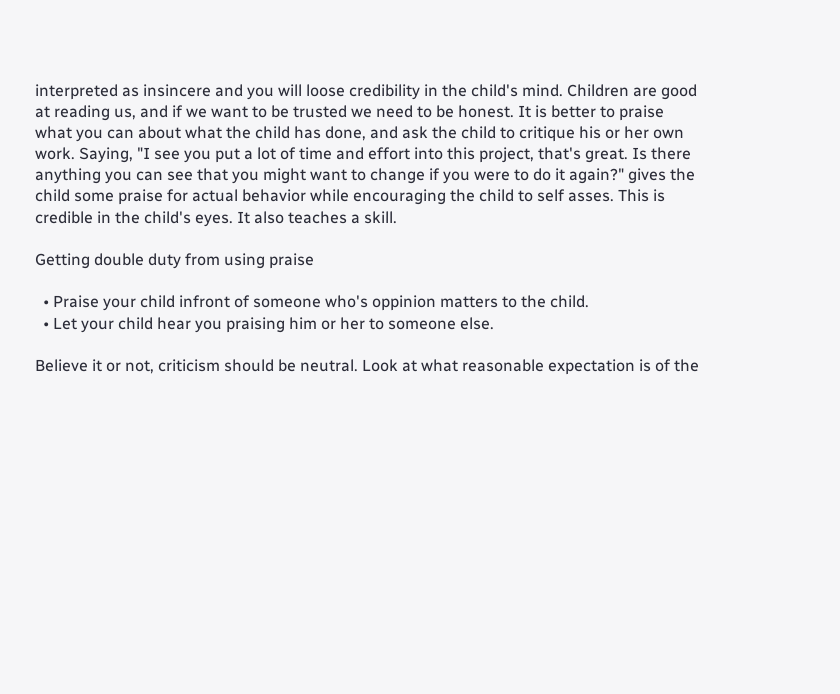interpreted as insincere and you will loose credibility in the child's mind. Children are good at reading us, and if we want to be trusted we need to be honest. It is better to praise what you can about what the child has done, and ask the child to critique his or her own work. Saying, "I see you put a lot of time and effort into this project, that's great. Is there anything you can see that you might want to change if you were to do it again?" gives the child some praise for actual behavior while encouraging the child to self asses. This is credible in the child's eyes. It also teaches a skill.

Getting double duty from using praise

  • Praise your child infront of someone who's oppinion matters to the child.
  • Let your child hear you praising him or her to someone else.

Believe it or not, criticism should be neutral. Look at what reasonable expectation is of the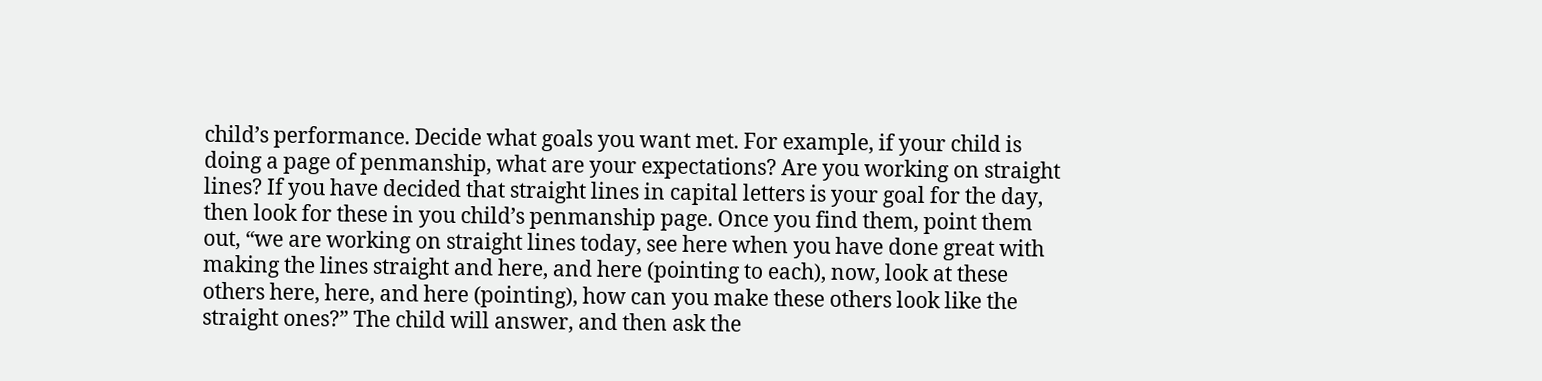child’s performance. Decide what goals you want met. For example, if your child is doing a page of penmanship, what are your expectations? Are you working on straight lines? If you have decided that straight lines in capital letters is your goal for the day, then look for these in you child’s penmanship page. Once you find them, point them out, “we are working on straight lines today, see here when you have done great with making the lines straight and here, and here (pointing to each), now, look at these others here, here, and here (pointing), how can you make these others look like the straight ones?” The child will answer, and then ask the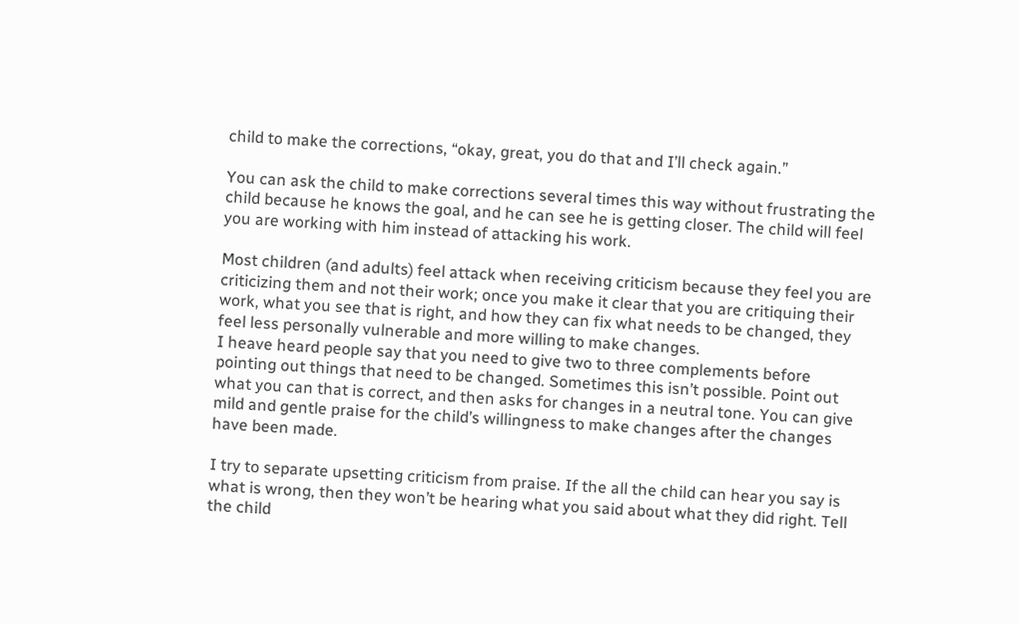child to make the corrections, “okay, great, you do that and I’ll check again.”

You can ask the child to make corrections several times this way without frustrating the child because he knows the goal, and he can see he is getting closer. The child will feel you are working with him instead of attacking his work.

Most children (and adults) feel attack when receiving criticism because they feel you are criticizing them and not their work; once you make it clear that you are critiquing their work, what you see that is right, and how they can fix what needs to be changed, they feel less personally vulnerable and more willing to make changes.
I heave heard people say that you need to give two to three complements before pointing out things that need to be changed. Sometimes this isn’t possible. Point out what you can that is correct, and then asks for changes in a neutral tone. You can give mild and gentle praise for the child’s willingness to make changes after the changes have been made.

I try to separate upsetting criticism from praise. If the all the child can hear you say is what is wrong, then they won’t be hearing what you said about what they did right. Tell the child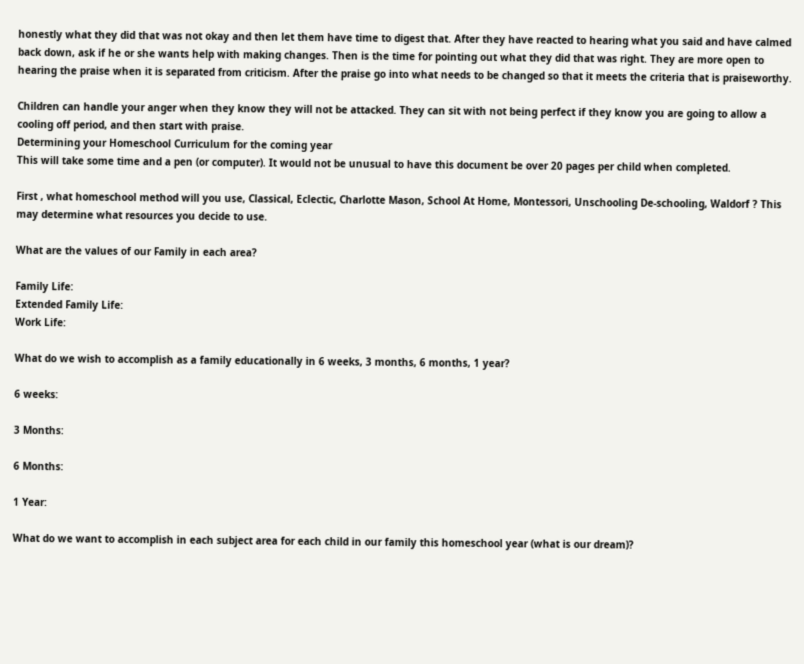honestly what they did that was not okay and then let them have time to digest that. After they have reacted to hearing what you said and have calmed back down, ask if he or she wants help with making changes. Then is the time for pointing out what they did that was right. They are more open to hearing the praise when it is separated from criticism. After the praise go into what needs to be changed so that it meets the criteria that is praiseworthy.

Children can handle your anger when they know they will not be attacked. They can sit with not being perfect if they know you are going to allow a cooling off period, and then start with praise.
Determining your Homeschool Curriculum for the coming year
This will take some time and a pen (or computer). It would not be unusual to have this document be over 20 pages per child when completed.

First , what homeschool method will you use, Classical, Eclectic, Charlotte Mason, School At Home, Montessori, Unschooling De-schooling, Waldorf ? This may determine what resources you decide to use.

What are the values of our Family in each area?

Family Life:
Extended Family Life:
Work Life:

What do we wish to accomplish as a family educationally in 6 weeks, 3 months, 6 months, 1 year?

6 weeks:

3 Months:

6 Months:

1 Year:

What do we want to accomplish in each subject area for each child in our family this homeschool year (what is our dream)?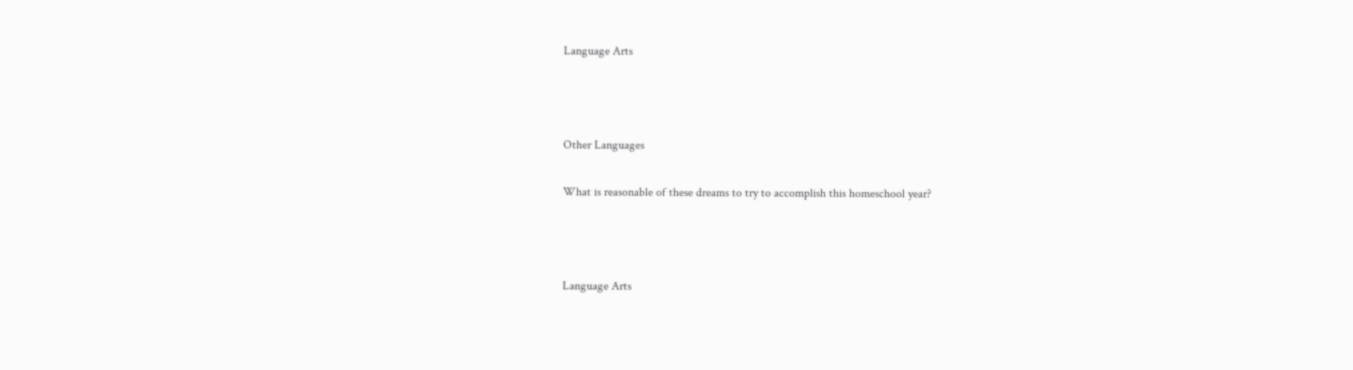Language Arts



Other Languages

What is reasonable of these dreams to try to accomplish this homeschool year?



Language Arts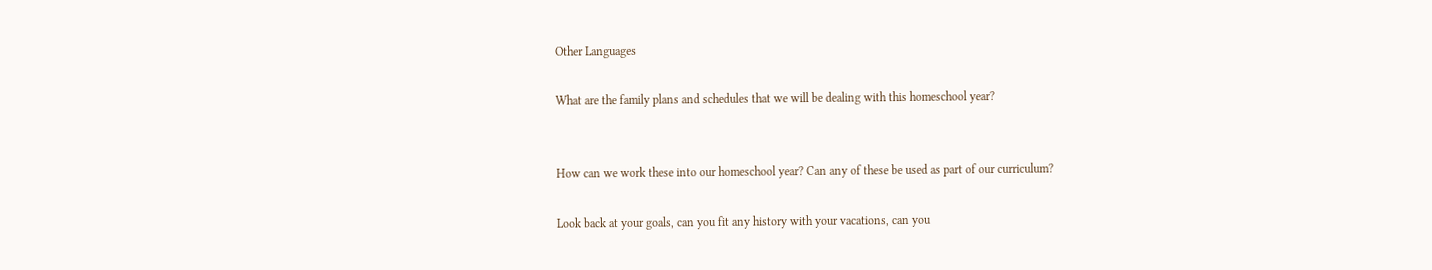Other Languages

What are the family plans and schedules that we will be dealing with this homeschool year?


How can we work these into our homeschool year? Can any of these be used as part of our curriculum?

Look back at your goals, can you fit any history with your vacations, can you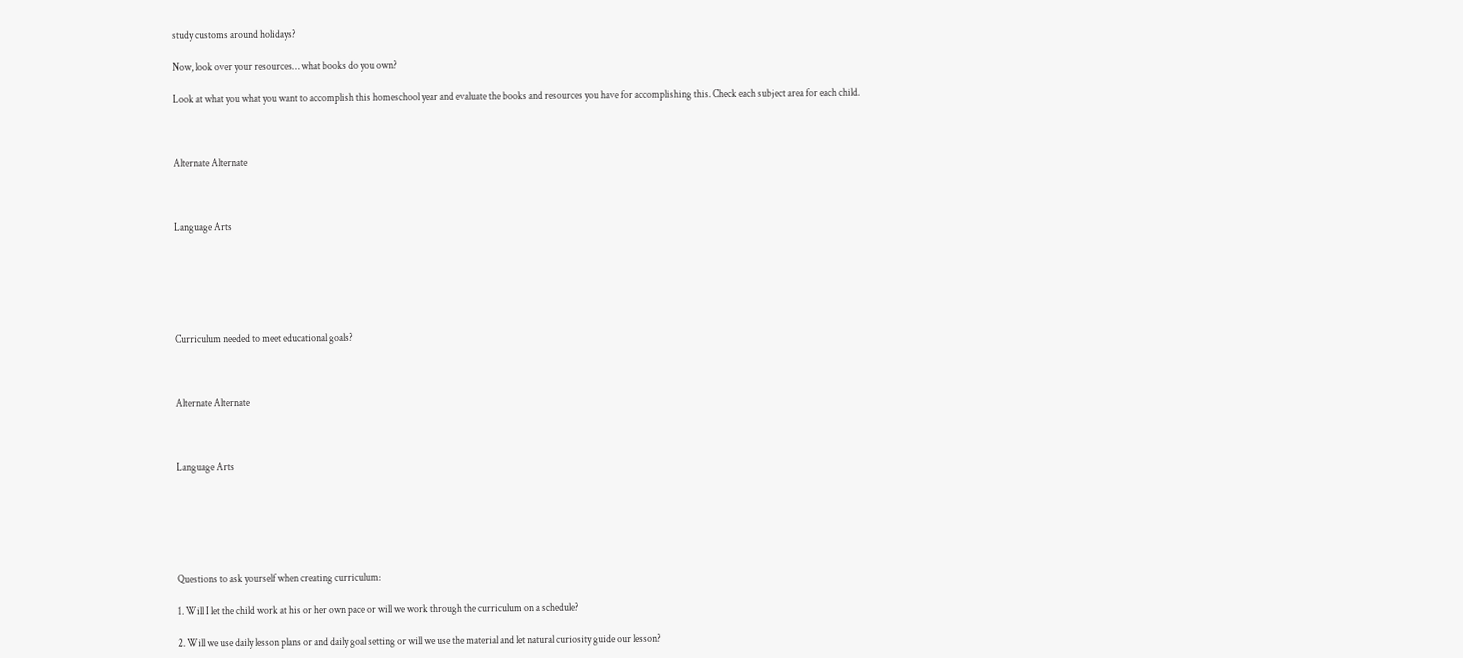study customs around holidays?

Now, look over your resources… what books do you own?

Look at what you what you want to accomplish this homeschool year and evaluate the books and resources you have for accomplishing this. Check each subject area for each child.



Alternate Alternate



Language Arts






Curriculum needed to meet educational goals?



Alternate Alternate



Language Arts






Questions to ask yourself when creating curriculum:

1. Will I let the child work at his or her own pace or will we work through the curriculum on a schedule?

2. Will we use daily lesson plans or and daily goal setting or will we use the material and let natural curiosity guide our lesson?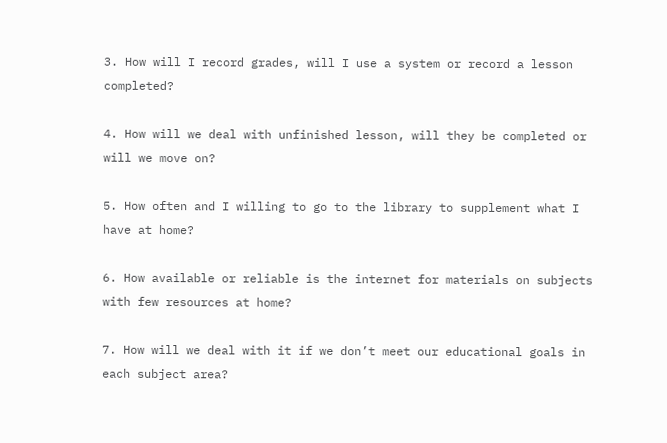3. How will I record grades, will I use a system or record a lesson completed?

4. How will we deal with unfinished lesson, will they be completed or will we move on?

5. How often and I willing to go to the library to supplement what I have at home?

6. How available or reliable is the internet for materials on subjects with few resources at home?

7. How will we deal with it if we don’t meet our educational goals in each subject area?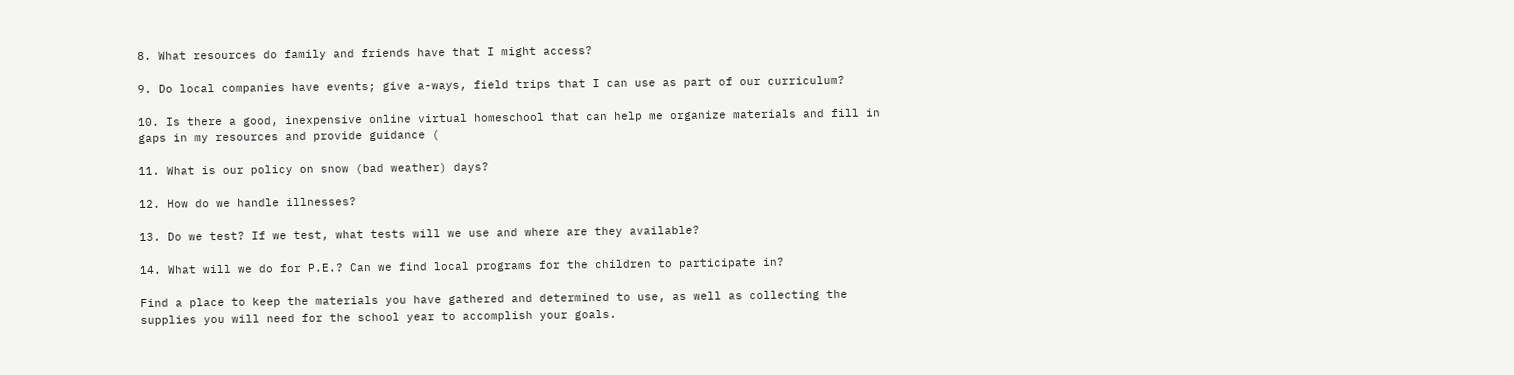8. What resources do family and friends have that I might access?

9. Do local companies have events; give a-ways, field trips that I can use as part of our curriculum?

10. Is there a good, inexpensive online virtual homeschool that can help me organize materials and fill in gaps in my resources and provide guidance (

11. What is our policy on snow (bad weather) days?

12. How do we handle illnesses?

13. Do we test? If we test, what tests will we use and where are they available?

14. What will we do for P.E.? Can we find local programs for the children to participate in?

Find a place to keep the materials you have gathered and determined to use, as well as collecting the supplies you will need for the school year to accomplish your goals.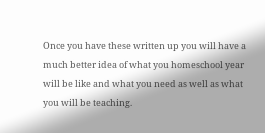Once you have these written up you will have a much better idea of what you homeschool year will be like and what you need as well as what you will be teaching.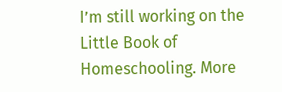I’m still working on the Little Book of Homeschooling. More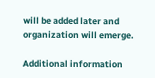will be added later and organization will emerge.

Additional information